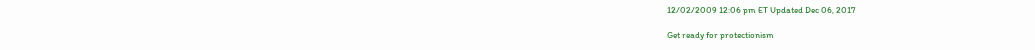12/02/2009 12:06 pm ET Updated Dec 06, 2017

Get ready for protectionism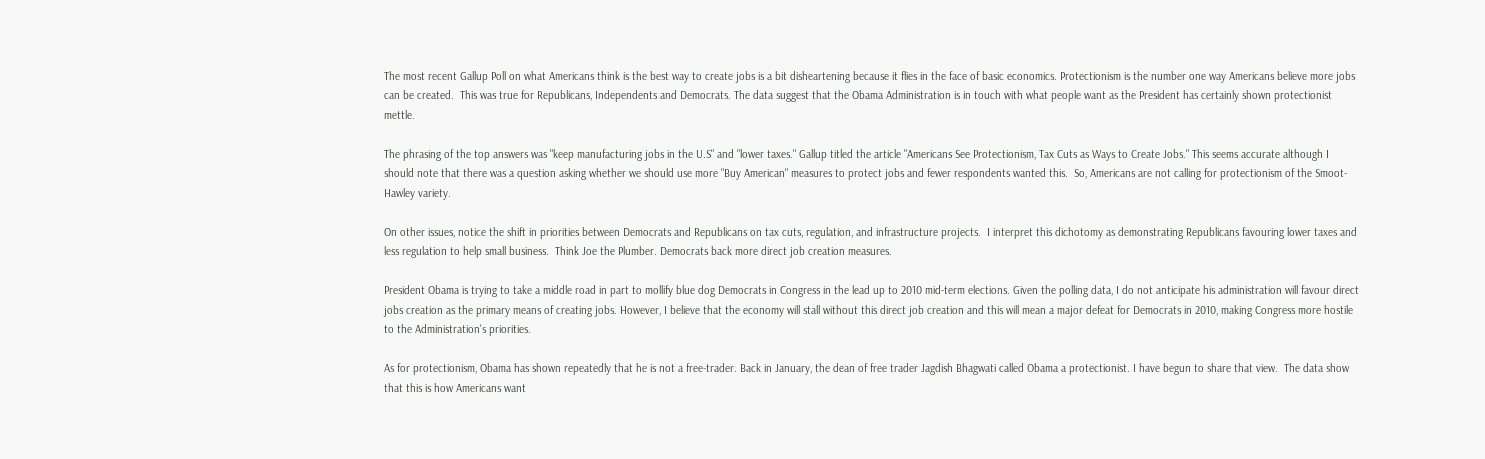The most recent Gallup Poll on what Americans think is the best way to create jobs is a bit disheartening because it flies in the face of basic economics. Protectionism is the number one way Americans believe more jobs can be created.  This was true for Republicans, Independents and Democrats. The data suggest that the Obama Administration is in touch with what people want as the President has certainly shown protectionist mettle.

The phrasing of the top answers was "keep manufacturing jobs in the U.S" and "lower taxes." Gallup titled the article "Americans See Protectionism, Tax Cuts as Ways to Create Jobs." This seems accurate although I should note that there was a question asking whether we should use more "Buy American" measures to protect jobs and fewer respondents wanted this.  So, Americans are not calling for protectionism of the Smoot-Hawley variety.

On other issues, notice the shift in priorities between Democrats and Republicans on tax cuts, regulation, and infrastructure projects.  I interpret this dichotomy as demonstrating Republicans favouring lower taxes and less regulation to help small business.  Think Joe the Plumber. Democrats back more direct job creation measures.

President Obama is trying to take a middle road in part to mollify blue dog Democrats in Congress in the lead up to 2010 mid-term elections. Given the polling data, I do not anticipate his administration will favour direct jobs creation as the primary means of creating jobs. However, I believe that the economy will stall without this direct job creation and this will mean a major defeat for Democrats in 2010, making Congress more hostile to the Administration's priorities.

As for protectionism, Obama has shown repeatedly that he is not a free-trader. Back in January, the dean of free trader Jagdish Bhagwati called Obama a protectionist. I have begun to share that view.  The data show that this is how Americans want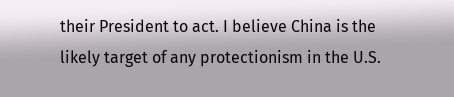their President to act. I believe China is the likely target of any protectionism in the U.S.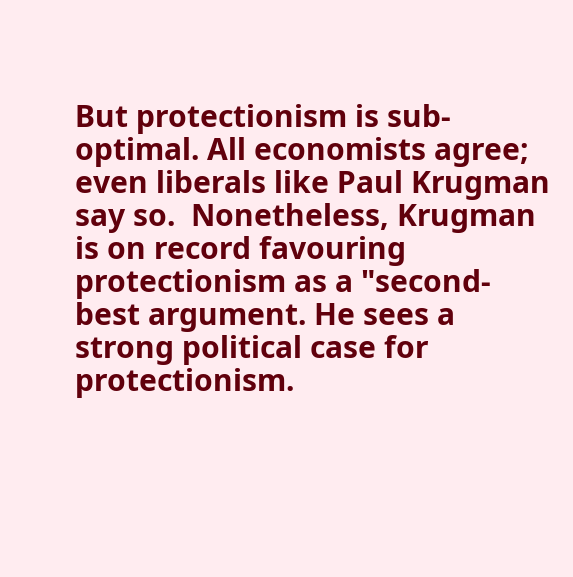But protectionism is sub-optimal. All economists agree; even liberals like Paul Krugman say so.  Nonetheless, Krugman is on record favouring protectionism as a "second-best argument. He sees a strong political case for protectionism.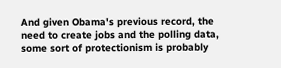And given Obama's previous record, the need to create jobs and the polling data, some sort of protectionism is probably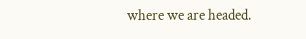where we are headed.